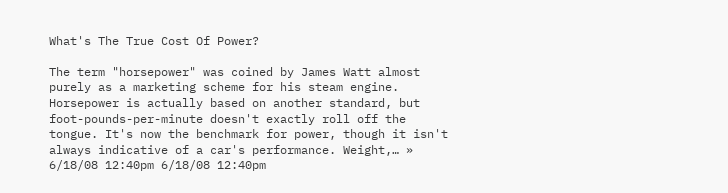What's The True Cost Of Power?

The term "horsepower" was coined by James Watt almost purely as a marketing scheme for his steam engine. Horsepower is actually based on another standard, but foot-pounds-per-minute doesn't exactly roll off the tongue. It's now the benchmark for power, though it isn't always indicative of a car's performance. Weight,… » 6/18/08 12:40pm 6/18/08 12:40pm